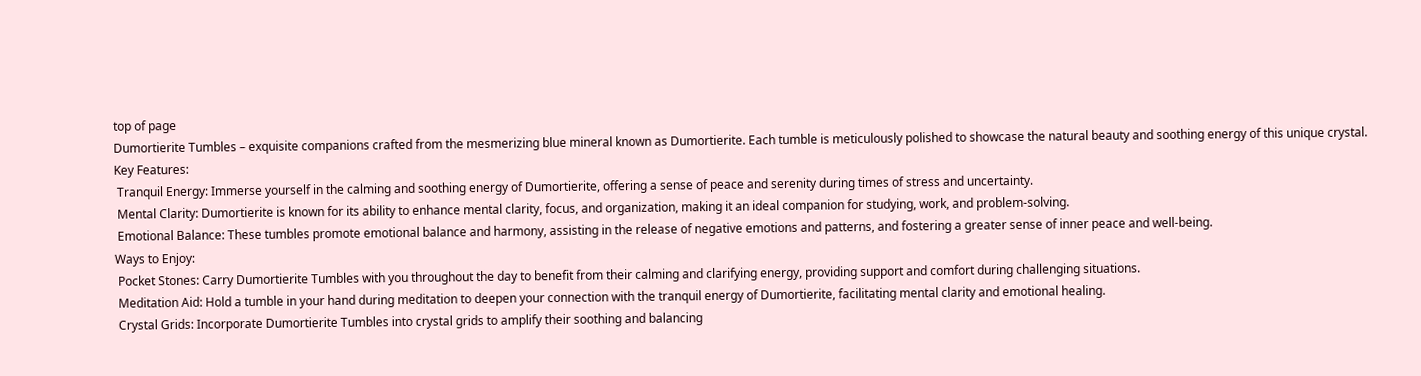top of page
Dumortierite Tumbles – exquisite companions crafted from the mesmerizing blue mineral known as Dumortierite. Each tumble is meticulously polished to showcase the natural beauty and soothing energy of this unique crystal.
Key Features:
 Tranquil Energy: Immerse yourself in the calming and soothing energy of Dumortierite, offering a sense of peace and serenity during times of stress and uncertainty.
 Mental Clarity: Dumortierite is known for its ability to enhance mental clarity, focus, and organization, making it an ideal companion for studying, work, and problem-solving.
 Emotional Balance: These tumbles promote emotional balance and harmony, assisting in the release of negative emotions and patterns, and fostering a greater sense of inner peace and well-being.
Ways to Enjoy:
 Pocket Stones: Carry Dumortierite Tumbles with you throughout the day to benefit from their calming and clarifying energy, providing support and comfort during challenging situations.
 Meditation Aid: Hold a tumble in your hand during meditation to deepen your connection with the tranquil energy of Dumortierite, facilitating mental clarity and emotional healing.
 Crystal Grids: Incorporate Dumortierite Tumbles into crystal grids to amplify their soothing and balancing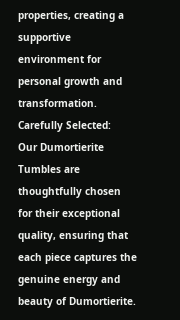properties, creating a supportive environment for personal growth and transformation.
Carefully Selected:
Our Dumortierite Tumbles are thoughtfully chosen for their exceptional quality, ensuring that each piece captures the genuine energy and beauty of Dumortierite.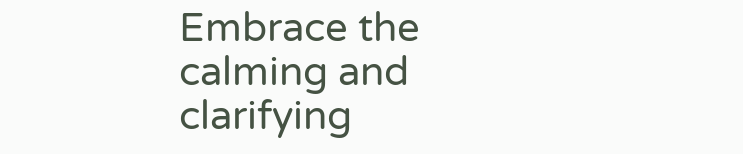Embrace the calming and clarifying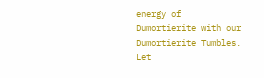energy of Dumortierite with our Dumortierite Tumbles. Let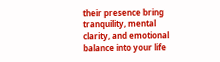their presence bring tranquility, mental clarity, and emotional balance into your life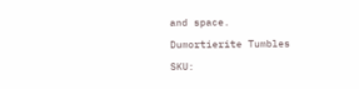and space.

Dumortierite Tumbles

SKU: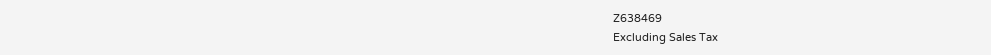Z638469
Excluding Sales Tax